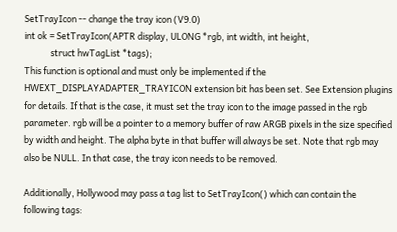SetTrayIcon -- change the tray icon (V9.0)
int ok = SetTrayIcon(APTR display, ULONG *rgb, int width, int height,
             struct hwTagList *tags);
This function is optional and must only be implemented if the HWEXT_DISPLAYADAPTER_TRAYICON extension bit has been set. See Extension plugins for details. If that is the case, it must set the tray icon to the image passed in the rgb parameter. rgb will be a pointer to a memory buffer of raw ARGB pixels in the size specified by width and height. The alpha byte in that buffer will always be set. Note that rgb may also be NULL. In that case, the tray icon needs to be removed.

Additionally, Hollywood may pass a tag list to SetTrayIcon() which can contain the following tags: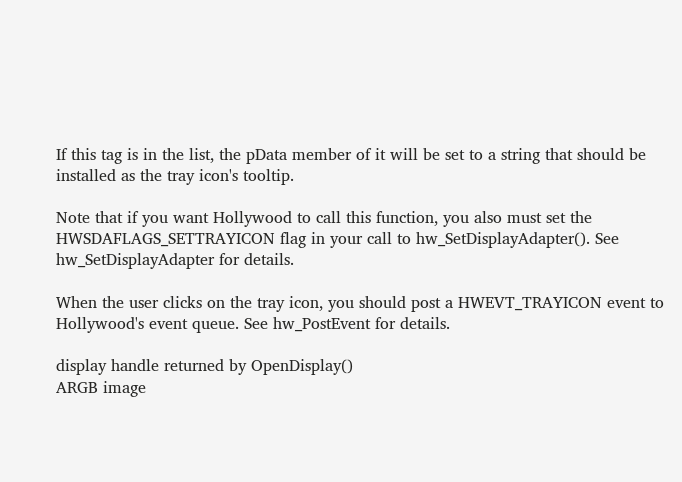If this tag is in the list, the pData member of it will be set to a string that should be installed as the tray icon's tooltip.

Note that if you want Hollywood to call this function, you also must set the HWSDAFLAGS_SETTRAYICON flag in your call to hw_SetDisplayAdapter(). See hw_SetDisplayAdapter for details.

When the user clicks on the tray icon, you should post a HWEVT_TRAYICON event to Hollywood's event queue. See hw_PostEvent for details.

display handle returned by OpenDisplay()
ARGB image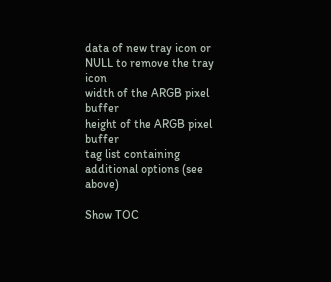data of new tray icon or NULL to remove the tray icon
width of the ARGB pixel buffer
height of the ARGB pixel buffer
tag list containing additional options (see above)

Show TOC